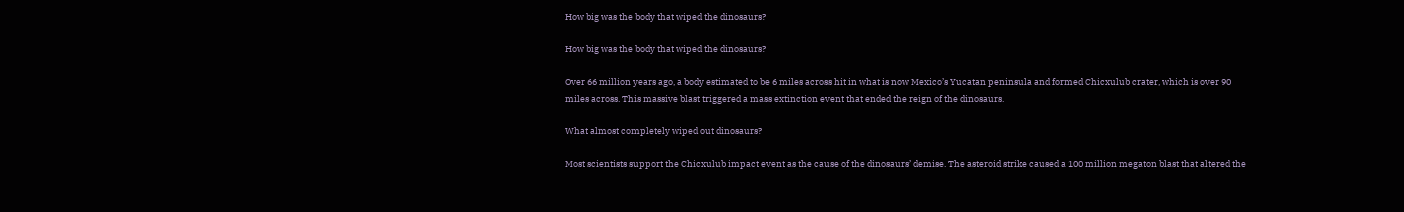How big was the body that wiped the dinosaurs?

How big was the body that wiped the dinosaurs?

Over 66 million years ago, a body estimated to be 6 miles across hit in what is now Mexico’s Yucatan peninsula and formed Chicxulub crater, which is over 90 miles across. This massive blast triggered a mass extinction event that ended the reign of the dinosaurs.

What almost completely wiped out dinosaurs?

Most scientists support the Chicxulub impact event as the cause of the dinosaurs’ demise. The asteroid strike caused a 100 million megaton blast that altered the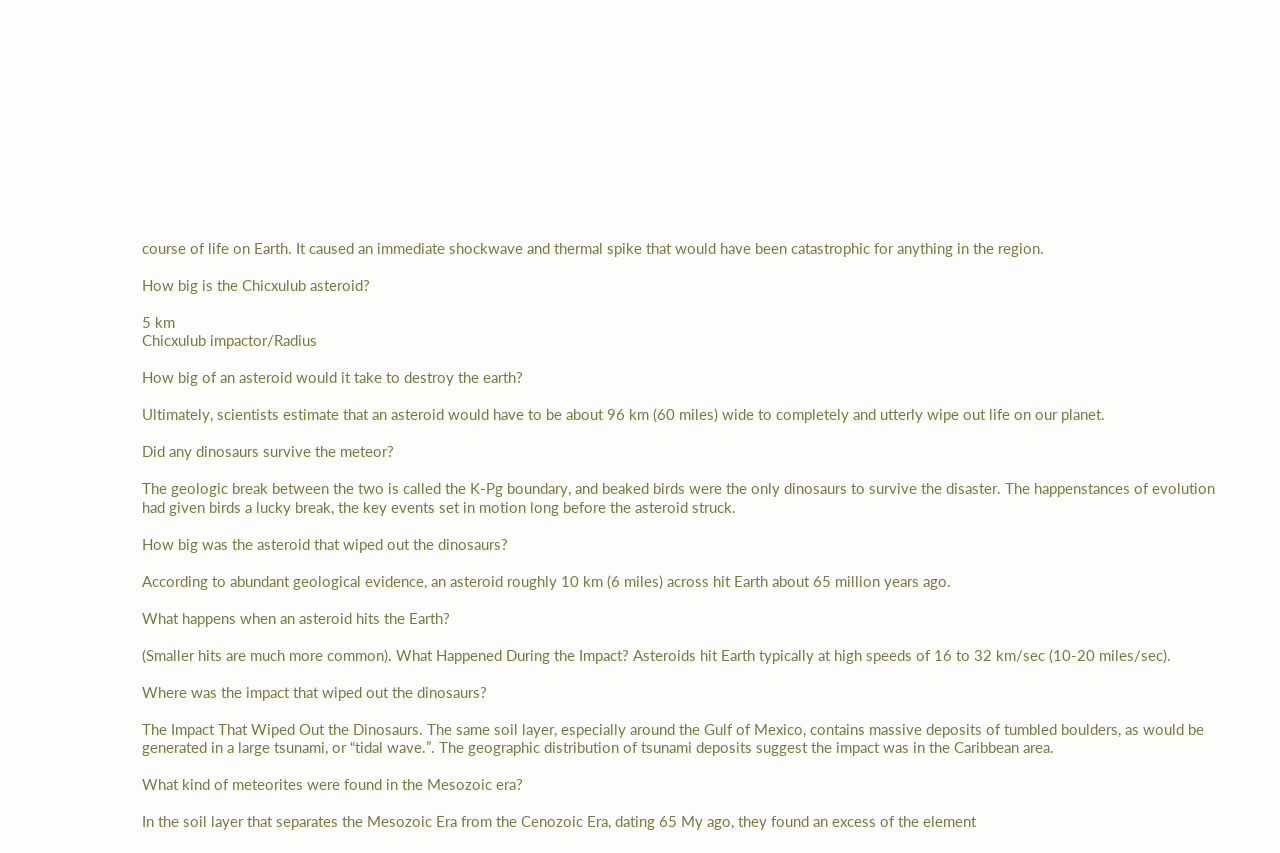course of life on Earth. It caused an immediate shockwave and thermal spike that would have been catastrophic for anything in the region.

How big is the Chicxulub asteroid?

5 km
Chicxulub impactor/Radius

How big of an asteroid would it take to destroy the earth?

Ultimately, scientists estimate that an asteroid would have to be about 96 km (60 miles) wide to completely and utterly wipe out life on our planet.

Did any dinosaurs survive the meteor?

The geologic break between the two is called the K-Pg boundary, and beaked birds were the only dinosaurs to survive the disaster. The happenstances of evolution had given birds a lucky break, the key events set in motion long before the asteroid struck.

How big was the asteroid that wiped out the dinosaurs?

According to abundant geological evidence, an asteroid roughly 10 km (6 miles) across hit Earth about 65 million years ago.

What happens when an asteroid hits the Earth?

(Smaller hits are much more common). What Happened During the Impact? Asteroids hit Earth typically at high speeds of 16 to 32 km/sec (10-20 miles/sec).

Where was the impact that wiped out the dinosaurs?

The Impact That Wiped Out the Dinosaurs. The same soil layer, especially around the Gulf of Mexico, contains massive deposits of tumbled boulders, as would be generated in a large tsunami, or “tidal wave.”. The geographic distribution of tsunami deposits suggest the impact was in the Caribbean area.

What kind of meteorites were found in the Mesozoic era?

In the soil layer that separates the Mesozoic Era from the Cenozoic Era, dating 65 My ago, they found an excess of the element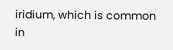iridium, which is common in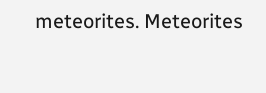meteorites. Meteorites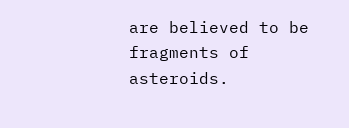are believed to be fragments of asteroids.